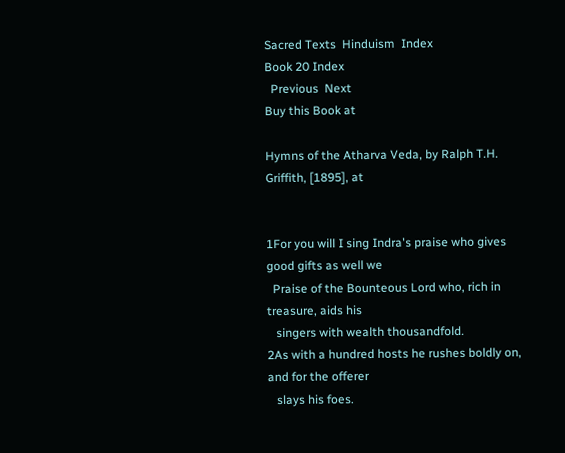Sacred Texts  Hinduism  Index
Book 20 Index
  Previous  Next
Buy this Book at

Hymns of the Atharva Veda, by Ralph T.H. Griffith, [1895], at


1For you will I sing Indra's praise who gives good gifts as well we
  Praise of the Bounteous Lord who, rich in treasure, aids his
   singers with wealth thousandfold.
2As with a hundred hosts he rushes boldly on, and for the offerer
   slays his foes.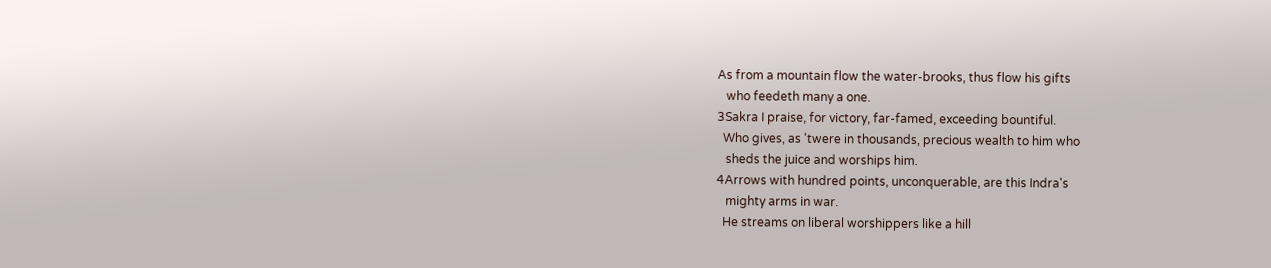As from a mountain flow the water-brooks, thus flow his gifts
   who feedeth many a one.
3Sakra I praise, for victory, far-famed, exceeding bountiful.
  Who gives, as 'twere in thousands, precious wealth to him who
   sheds the juice and worships him.
4Arrows with hundred points, unconquerable, are this Indra's
   mighty arms in war.
  He streams on liberal worshippers like a hill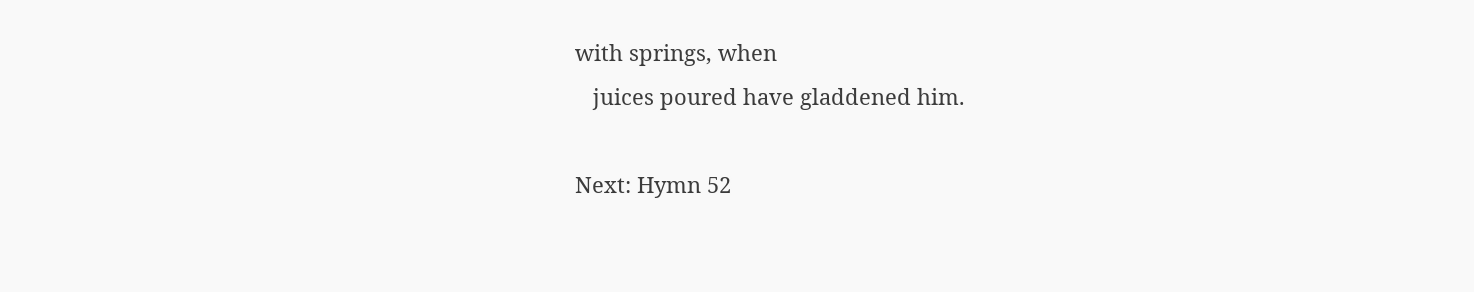with springs, when
   juices poured have gladdened him.

Next: Hymn 52